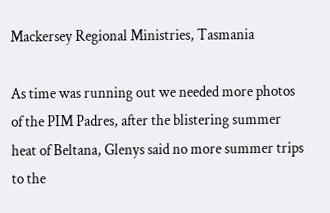Mackersey Regional Ministries, Tasmania

As time was running out we needed more photos of the PIM Padres, after the blistering summer heat of Beltana, Glenys said no more summer trips to the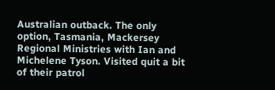Australian outback. The only option, Tasmania, Mackersey Regional Ministries with Ian and Michelene Tyson. Visited quit a bit of their patrol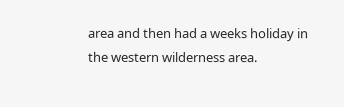area and then had a weeks holiday in the western wilderness area.